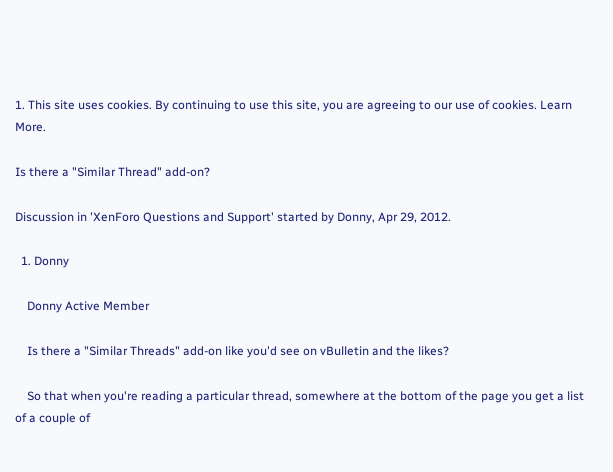1. This site uses cookies. By continuing to use this site, you are agreeing to our use of cookies. Learn More.

Is there a "Similar Thread" add-on?

Discussion in 'XenForo Questions and Support' started by Donny, Apr 29, 2012.

  1. Donny

    Donny Active Member

    Is there a "Similar Threads" add-on like you'd see on vBulletin and the likes?

    So that when you're reading a particular thread, somewhere at the bottom of the page you get a list of a couple of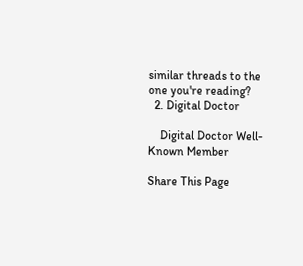similar threads to the one you're reading?
  2. Digital Doctor

    Digital Doctor Well-Known Member

Share This Page